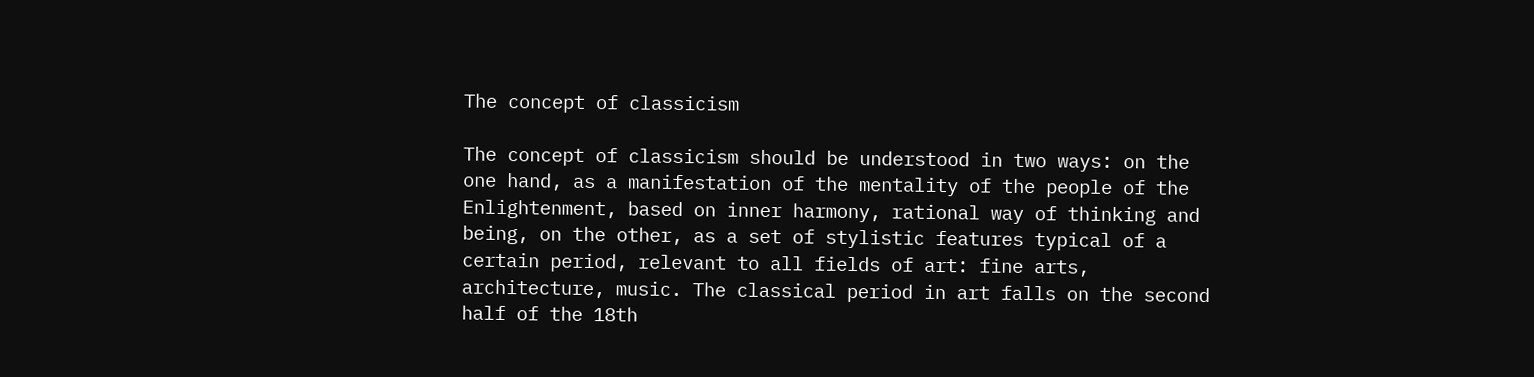The concept of classicism

The concept of classicism should be understood in two ways: on the one hand, as a manifestation of the mentality of the people of the Enlightenment, based on inner harmony, rational way of thinking and being, on the other, as a set of stylistic features typical of a certain period, relevant to all fields of art: fine arts, architecture, music. The classical period in art falls on the second half of the 18th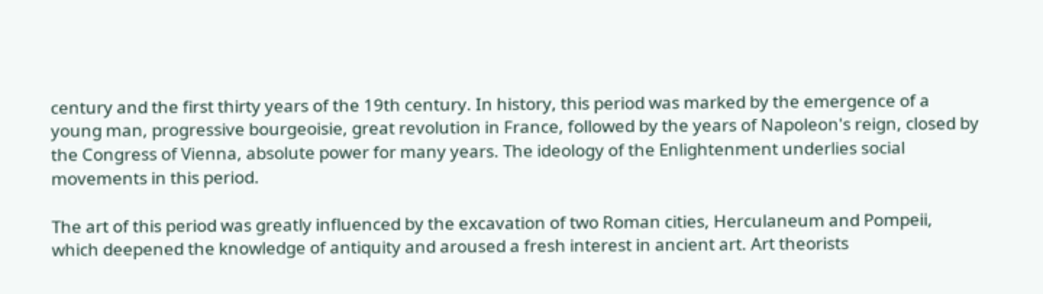century and the first thirty years of the 19th century. In history, this period was marked by the emergence of a young man, progressive bourgeoisie, great revolution in France, followed by the years of Napoleon's reign, closed by the Congress of Vienna, absolute power for many years. The ideology of the Enlightenment underlies social movements in this period.

The art of this period was greatly influenced by the excavation of two Roman cities, Herculaneum and Pompeii, which deepened the knowledge of antiquity and aroused a fresh interest in ancient art. Art theorists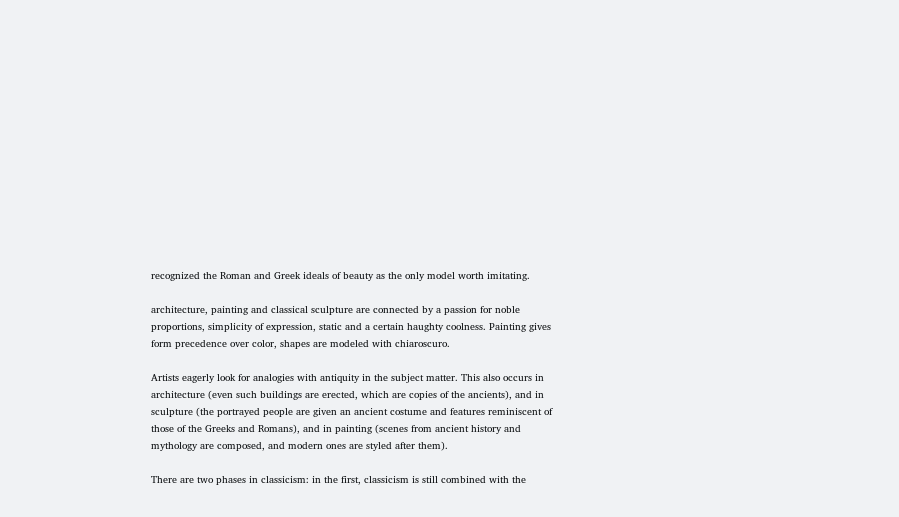recognized the Roman and Greek ideals of beauty as the only model worth imitating.

architecture, painting and classical sculpture are connected by a passion for noble proportions, simplicity of expression, static and a certain haughty coolness. Painting gives form precedence over color, shapes are modeled with chiaroscuro.

Artists eagerly look for analogies with antiquity in the subject matter. This also occurs in architecture (even such buildings are erected, which are copies of the ancients), and in sculpture (the portrayed people are given an ancient costume and features reminiscent of those of the Greeks and Romans), and in painting (scenes from ancient history and mythology are composed, and modern ones are styled after them).

There are two phases in classicism: in the first, classicism is still combined with the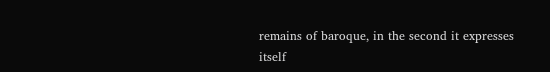remains of baroque, in the second it expresses itself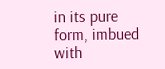in its pure form, imbued with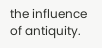the influence of antiquity.